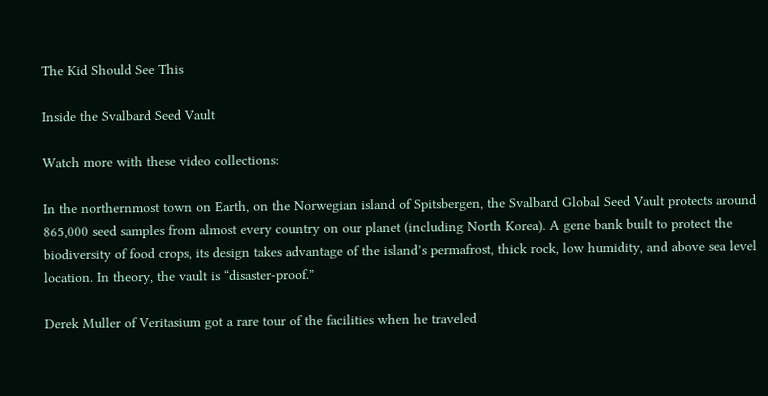The Kid Should See This

Inside the Svalbard Seed Vault

Watch more with these video collections:

In the northernmost town on Earth, on the Norwegian island of Spitsbergen, the Svalbard Global Seed Vault protects around 865,000 seed samples from almost every country on our planet (including North Korea). A gene bank built to protect the biodiversity of food crops, its design takes advantage of the island’s permafrost, thick rock, low humidity, and above sea level location. In theory, the vault is “disaster-proof.”

Derek Muller of Veritasium got a rare tour of the facilities when he traveled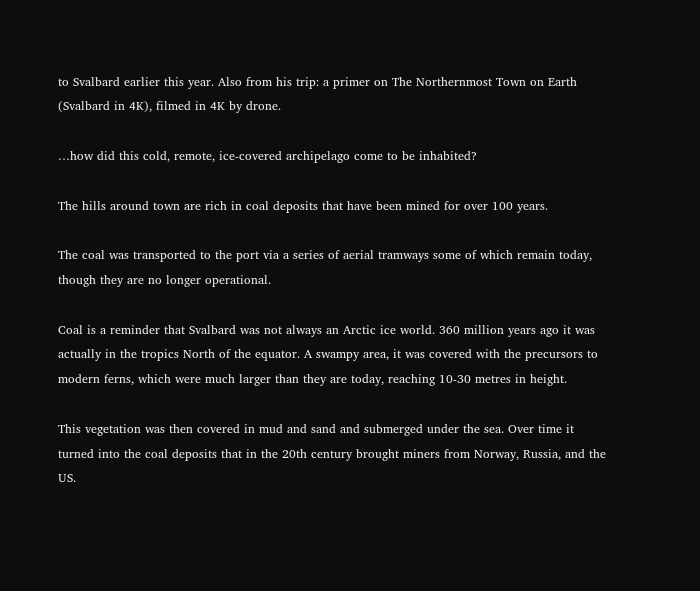to Svalbard earlier this year. Also from his trip: a primer on The Northernmost Town on Earth (Svalbard in 4K), filmed in 4K by drone.

…how did this cold, remote, ice-covered archipelago come to be inhabited?

The hills around town are rich in coal deposits that have been mined for over 100 years.

The coal was transported to the port via a series of aerial tramways some of which remain today, though they are no longer operational.

Coal is a reminder that Svalbard was not always an Arctic ice world. 360 million years ago it was actually in the tropics North of the equator. A swampy area, it was covered with the precursors to modern ferns, which were much larger than they are today, reaching 10-30 metres in height.

This vegetation was then covered in mud and sand and submerged under the sea. Over time it turned into the coal deposits that in the 20th century brought miners from Norway, Russia, and the US.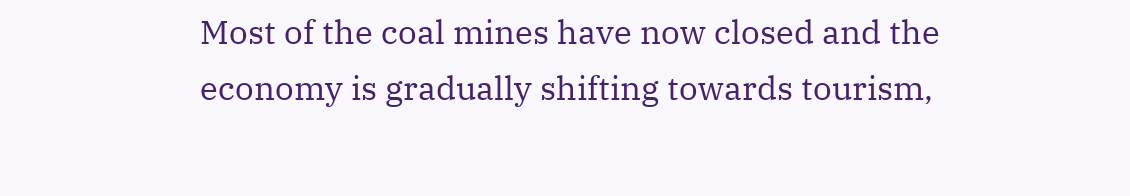Most of the coal mines have now closed and the economy is gradually shifting towards tourism,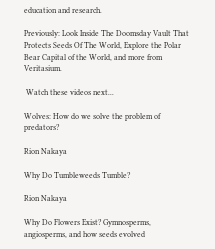education and research.

Previously: Look Inside The Doomsday Vault That Protects Seeds Of The World, Explore the Polar Bear Capital of the World, and more from Veritasium.

 Watch these videos next...

Wolves: How do we solve the problem of predators?

Rion Nakaya

Why Do Tumbleweeds Tumble?

Rion Nakaya

Why Do Flowers Exist? Gymnosperms, angiosperms, and how seeds evolved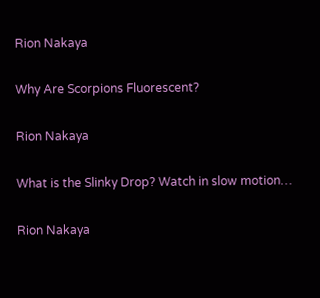Rion Nakaya

Why Are Scorpions Fluorescent?

Rion Nakaya

What is the Slinky Drop? Watch in slow motion…

Rion Nakaya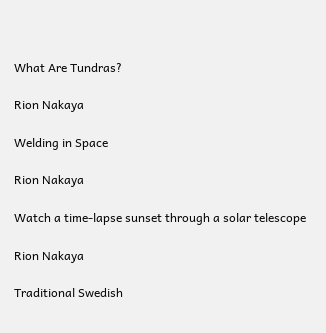What Are Tundras?

Rion Nakaya

Welding in Space

Rion Nakaya

Watch a time-lapse sunset through a solar telescope

Rion Nakaya

Traditional Swedish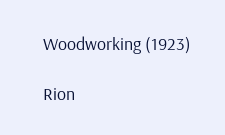Woodworking (1923)

Rion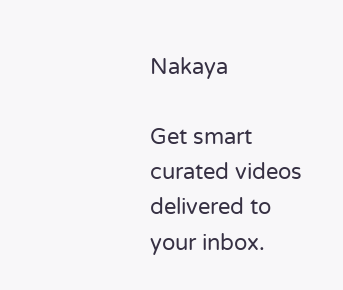Nakaya

Get smart curated videos delivered to your inbox.